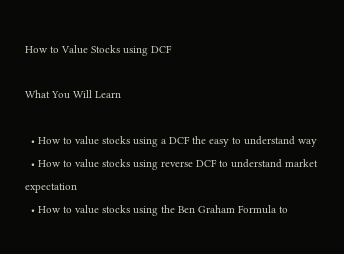How to Value Stocks using DCF

What You Will Learn

  • How to value stocks using a DCF the easy to understand way
  • How to value stocks using reverse DCF to understand market expectation
  • How to value stocks using the Ben Graham Formula to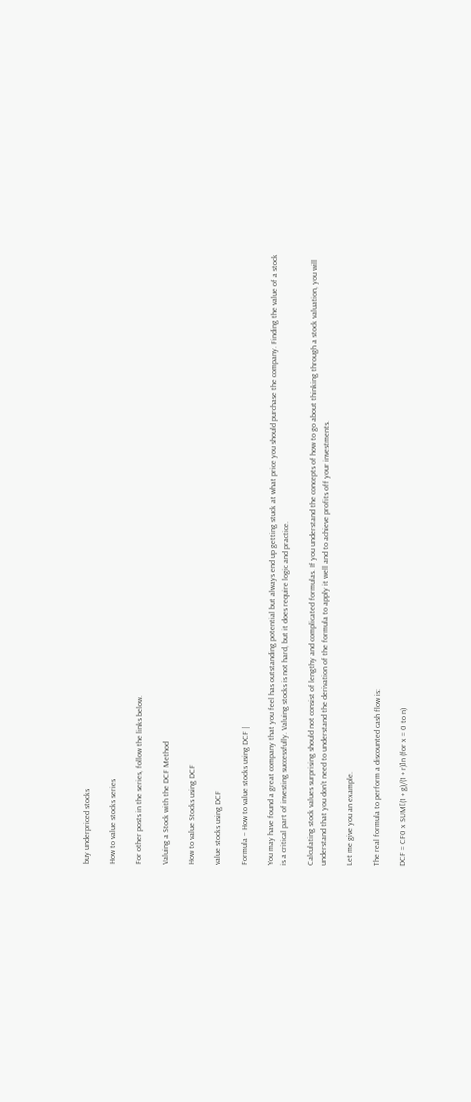buy underpriced stocks

How to value stocks series

For other posts in the series, follow the links below.

Valuing a Stock with the DCF Method

How to value Stocks using DCF

value stocks using DCF

Formula – How to value stocks using DCF |

You may have found a great company that you feel has outstanding potential but always end up getting stuck at what price you should purchase the company. Finding the value of a stock is a critical part of investing successfully. Valuing stocks is not hard, but it does require logic and practice.

Calculating stock values surprising should not consist of lengthy and complicated formulas. If you understand the concepts of how to go about thinking through a stock valuation, you will understand that you don’t need to understand the derivation of the formula to apply it well and to achieve profits off your investments.

Let me give you an example.

The real formula to perform a discounted cash flow is:

DCF = CF0 x SUM[(1 + g)/(1 + r)]n (for x = 0 to n)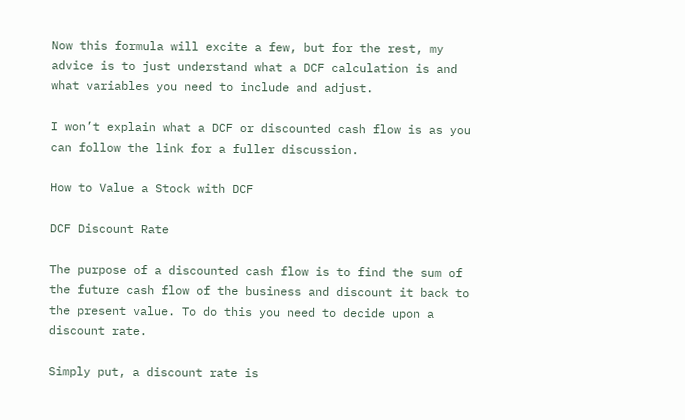Now this formula will excite a few, but for the rest, my advice is to just understand what a DCF calculation is and what variables you need to include and adjust.

I won’t explain what a DCF or discounted cash flow is as you can follow the link for a fuller discussion.

How to Value a Stock with DCF

DCF Discount Rate

The purpose of a discounted cash flow is to find the sum of the future cash flow of the business and discount it back to the present value. To do this you need to decide upon a discount rate.

Simply put, a discount rate is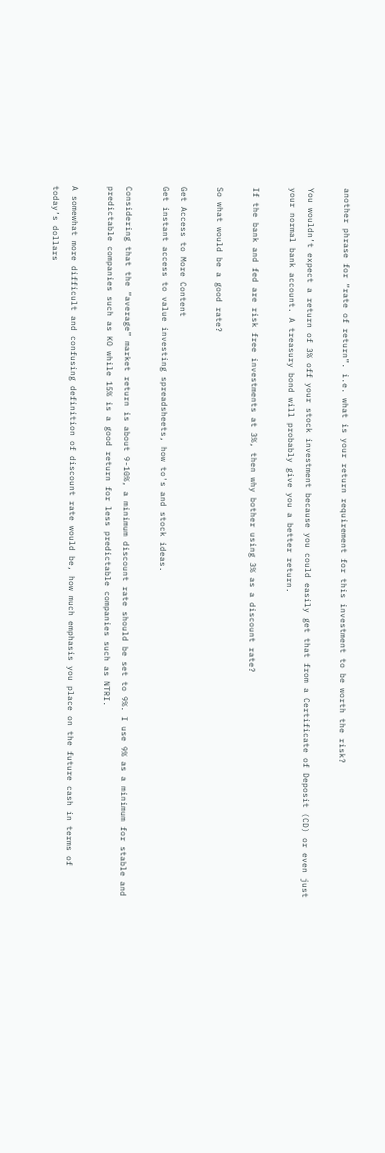another phrase for “rate of return”. i.e. what is your return requirement for this investment to be worth the risk?

You wouldn’t expect a return of 3% off your stock investment because you could easily get that from a Certificate of Deposit (CD) or even just your normal bank account. A treasury bond will probably give you a better return.

If the bank and fed are risk free investments at 3%, then why bother using 3% as a discount rate?

So what would be a good rate?

Get Access to More Content
Get instant access to value investing spreadsheets, how to's and stock ideas.

Considering that the “average” market return is about 9-10%, a minimum discount rate should be set to 9%. I use 9% as a minimum for stable and predictable companies such as KO while 15% is a good return for less predictable companies such as NTRI.

A somewhat more difficult and confusing definition of discount rate would be, how much emphasis you place on the future cash in terms of today’s dollars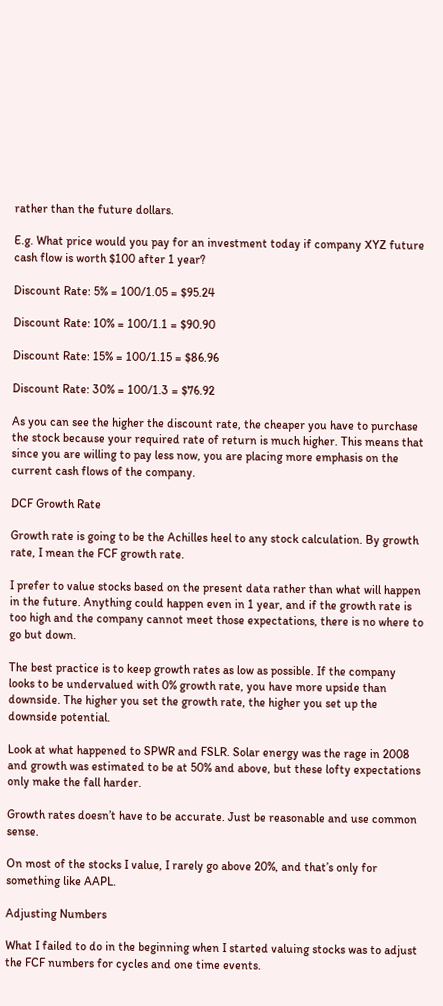rather than the future dollars.

E.g. What price would you pay for an investment today if company XYZ future cash flow is worth $100 after 1 year?

Discount Rate: 5% = 100/1.05 = $95.24

Discount Rate: 10% = 100/1.1 = $90.90

Discount Rate: 15% = 100/1.15 = $86.96

Discount Rate: 30% = 100/1.3 = $76.92

As you can see the higher the discount rate, the cheaper you have to purchase the stock because your required rate of return is much higher. This means that since you are willing to pay less now, you are placing more emphasis on the current cash flows of the company.

DCF Growth Rate

Growth rate is going to be the Achilles heel to any stock calculation. By growth rate, I mean the FCF growth rate.

I prefer to value stocks based on the present data rather than what will happen in the future. Anything could happen even in 1 year, and if the growth rate is too high and the company cannot meet those expectations, there is no where to go but down.

The best practice is to keep growth rates as low as possible. If the company looks to be undervalued with 0% growth rate, you have more upside than downside. The higher you set the growth rate, the higher you set up the downside potential.

Look at what happened to SPWR and FSLR. Solar energy was the rage in 2008 and growth was estimated to be at 50% and above, but these lofty expectations only make the fall harder.

Growth rates doesn’t have to be accurate. Just be reasonable and use common sense.

On most of the stocks I value, I rarely go above 20%, and that’s only for something like AAPL.

Adjusting Numbers

What I failed to do in the beginning when I started valuing stocks was to adjust the FCF numbers for cycles and one time events.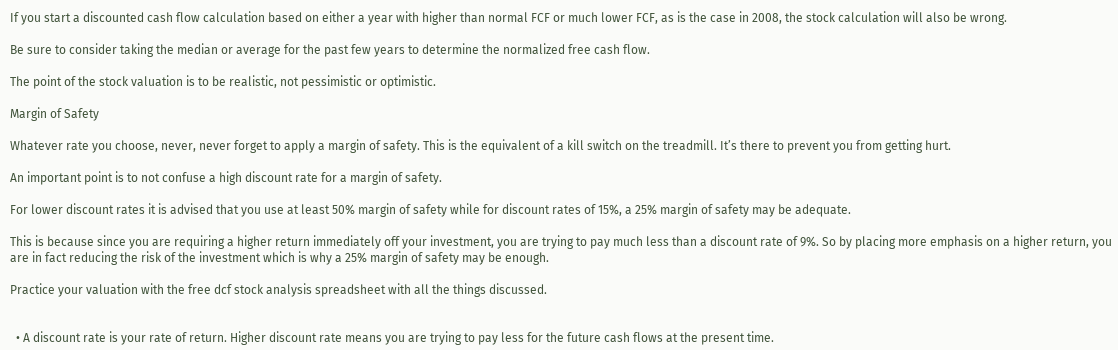If you start a discounted cash flow calculation based on either a year with higher than normal FCF or much lower FCF, as is the case in 2008, the stock calculation will also be wrong.

Be sure to consider taking the median or average for the past few years to determine the normalized free cash flow.

The point of the stock valuation is to be realistic, not pessimistic or optimistic.

Margin of Safety

Whatever rate you choose, never, never forget to apply a margin of safety. This is the equivalent of a kill switch on the treadmill. It’s there to prevent you from getting hurt.

An important point is to not confuse a high discount rate for a margin of safety.

For lower discount rates it is advised that you use at least 50% margin of safety while for discount rates of 15%, a 25% margin of safety may be adequate.

This is because since you are requiring a higher return immediately off your investment, you are trying to pay much less than a discount rate of 9%. So by placing more emphasis on a higher return, you are in fact reducing the risk of the investment which is why a 25% margin of safety may be enough.

Practice your valuation with the free dcf stock analysis spreadsheet with all the things discussed.


  • A discount rate is your rate of return. Higher discount rate means you are trying to pay less for the future cash flows at the present time.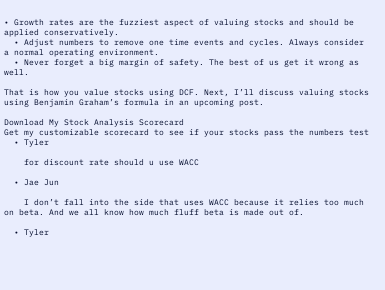• Growth rates are the fuzziest aspect of valuing stocks and should be applied conservatively.
  • Adjust numbers to remove one time events and cycles. Always consider a normal operating environment.
  • Never forget a big margin of safety. The best of us get it wrong as well.

That is how you value stocks using DCF. Next, I’ll discuss valuing stocks using Benjamin Graham’s formula in an upcoming post.

Download My Stock Analysis Scorecard
Get my customizable scorecard to see if your stocks pass the numbers test
  • Tyler

    for discount rate should u use WACC

  • Jae Jun

    I don’t fall into the side that uses WACC because it relies too much on beta. And we all know how much fluff beta is made out of.

  • Tyler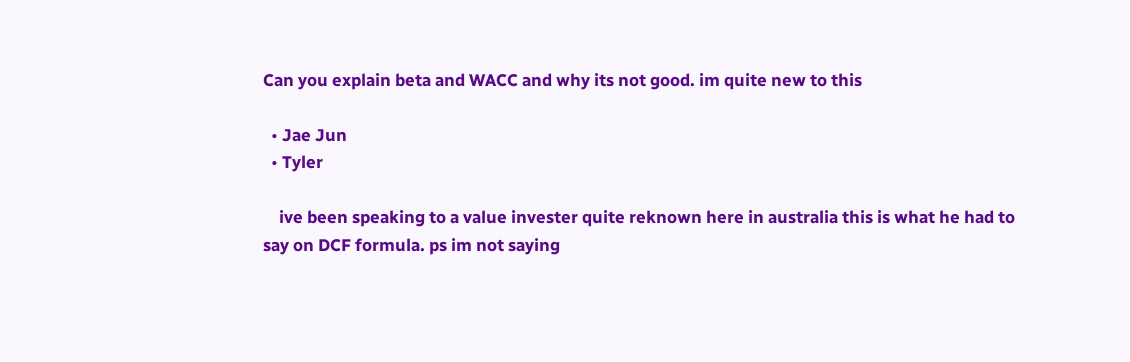Can you explain beta and WACC and why its not good. im quite new to this

  • Jae Jun
  • Tyler

    ive been speaking to a value invester quite reknown here in australia this is what he had to say on DCF formula. ps im not saying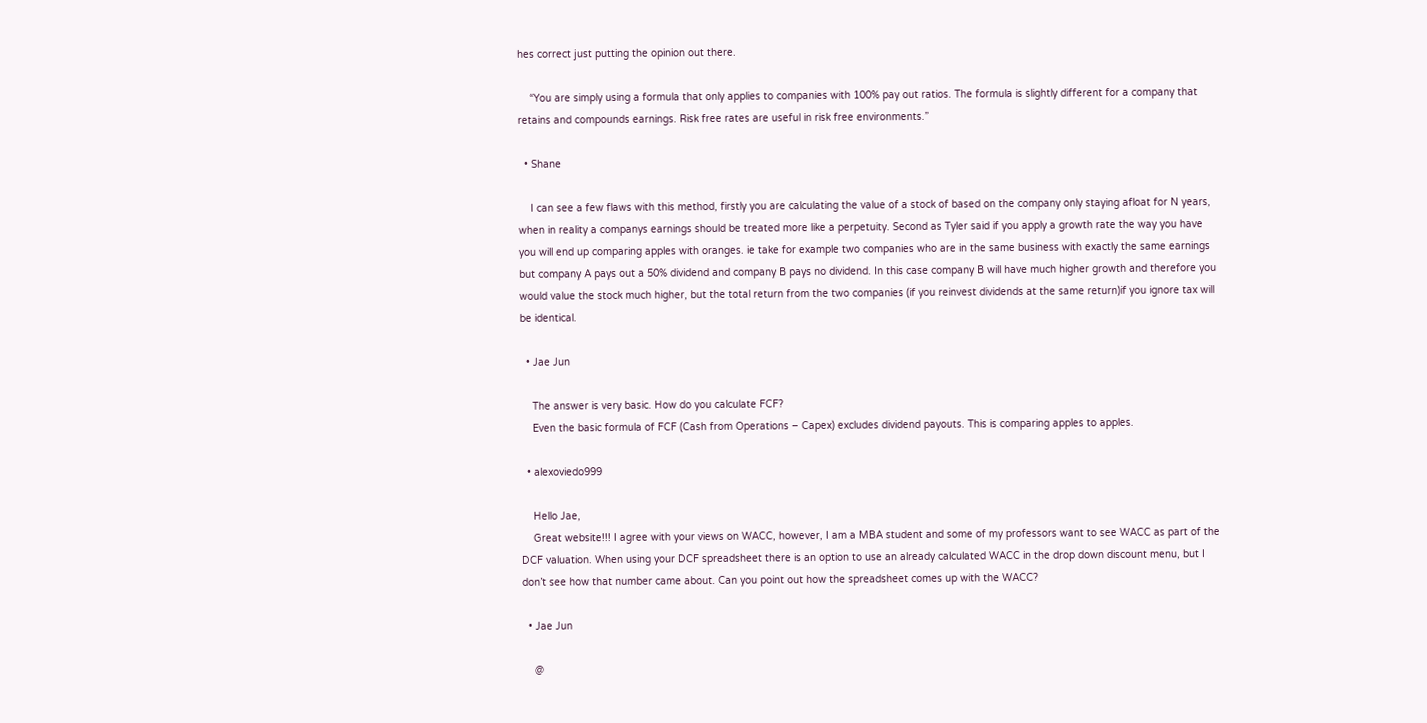hes correct just putting the opinion out there.

    “You are simply using a formula that only applies to companies with 100% pay out ratios. The formula is slightly different for a company that retains and compounds earnings. Risk free rates are useful in risk free environments.”

  • Shane

    I can see a few flaws with this method, firstly you are calculating the value of a stock of based on the company only staying afloat for N years, when in reality a companys earnings should be treated more like a perpetuity. Second as Tyler said if you apply a growth rate the way you have you will end up comparing apples with oranges. ie take for example two companies who are in the same business with exactly the same earnings but company A pays out a 50% dividend and company B pays no dividend. In this case company B will have much higher growth and therefore you would value the stock much higher, but the total return from the two companies (if you reinvest dividends at the same return)if you ignore tax will be identical.

  • Jae Jun

    The answer is very basic. How do you calculate FCF?
    Even the basic formula of FCF (Cash from Operations – Capex) excludes dividend payouts. This is comparing apples to apples.

  • alexoviedo999

    Hello Jae,
    Great website!!! I agree with your views on WACC, however, I am a MBA student and some of my professors want to see WACC as part of the DCF valuation. When using your DCF spreadsheet there is an option to use an already calculated WACC in the drop down discount menu, but I don’t see how that number came about. Can you point out how the spreadsheet comes up with the WACC?

  • Jae Jun

    @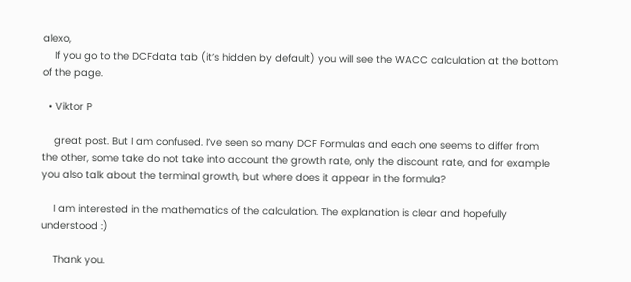alexo,
    If you go to the DCFdata tab (it’s hidden by default) you will see the WACC calculation at the bottom of the page.

  • Viktor P

    great post. But I am confused. I’ve seen so many DCF Formulas and each one seems to differ from the other, some take do not take into account the growth rate, only the discount rate, and for example you also talk about the terminal growth, but where does it appear in the formula?

    I am interested in the mathematics of the calculation. The explanation is clear and hopefully understood :)

    Thank you.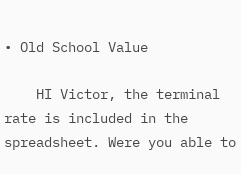• Old School Value

    HI Victor, the terminal rate is included in the spreadsheet. Were you able to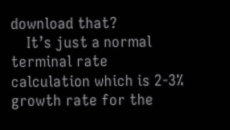download that?
    It’s just a normal terminal rate calculation which is 2-3% growth rate for the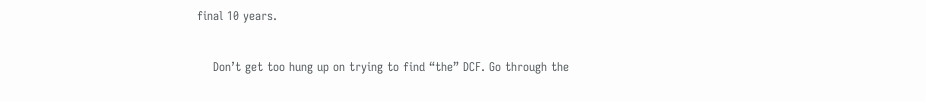final 10 years.

    Don’t get too hung up on trying to find “the” DCF. Go through the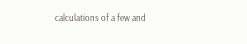calculations of a few and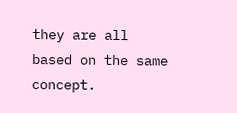they are all based on the same concept.